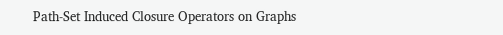Path-Set Induced Closure Operators on Graphs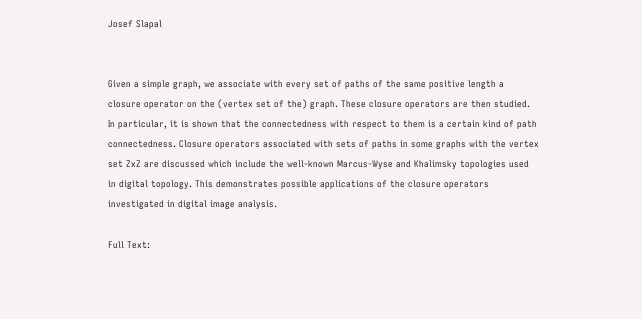Josef Slapal


Given a simple graph, we associate with every set of paths of the same positive length a closure operator on the (vertex set of the) graph. These closure operators are then studied. In particular, it is shown that the connectedness with respect to them is a certain kind of path connectedness. Closure operators associated with sets of paths in some graphs with the vertex set ZxZ are discussed which include the well-known Marcus-Wyse and Khalimsky topologies used in digital topology. This demonstrates possible applications of the closure operators investigated in digital image analysis.

Full Text: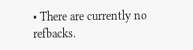• There are currently no refbacks.